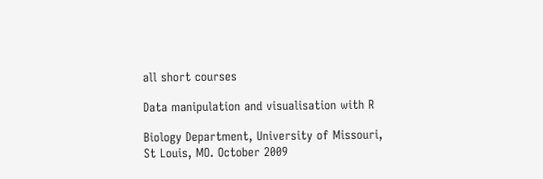all short courses

Data manipulation and visualisation with R

Biology Department, University of Missouri, St Louis, MO. October 2009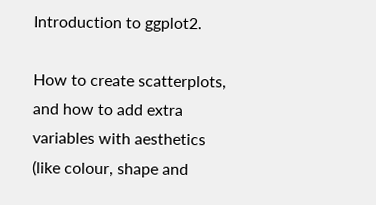Introduction to ggplot2.

How to create scatterplots, and how to add extra variables with aesthetics (like colour, shape and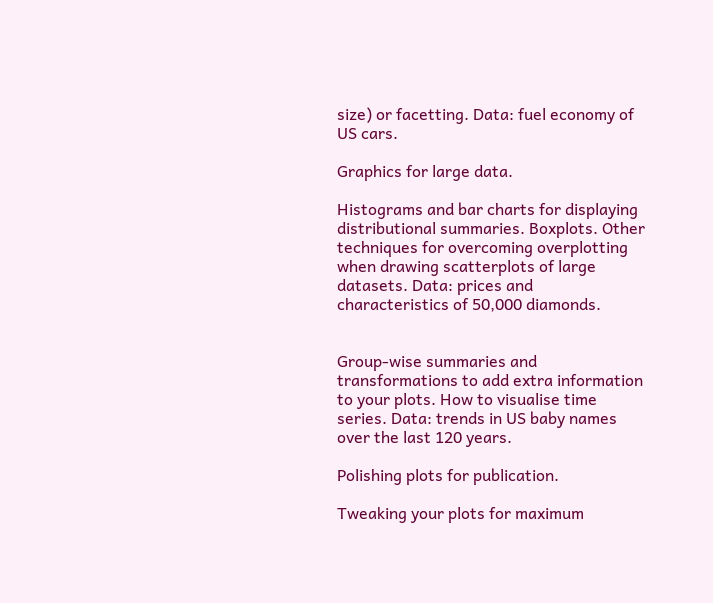size) or facetting. Data: fuel economy of US cars.

Graphics for large data.

Histograms and bar charts for displaying distributional summaries. Boxplots. Other techniques for overcoming overplotting when drawing scatterplots of large datasets. Data: prices and characteristics of 50,000 diamonds.


Group-wise summaries and transformations to add extra information to your plots. How to visualise time series. Data: trends in US baby names over the last 120 years.

Polishing plots for publication.

Tweaking your plots for maximum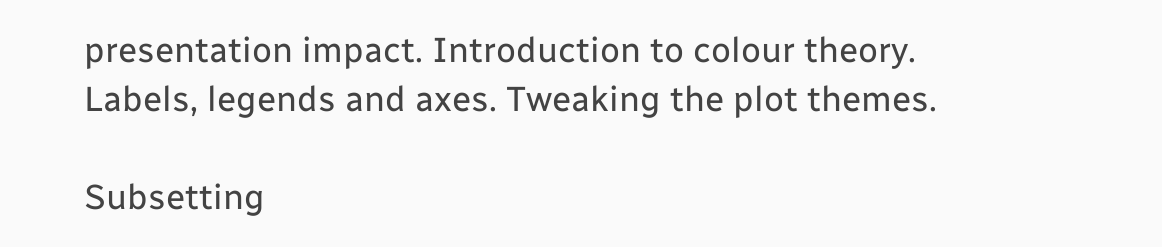presentation impact. Introduction to colour theory. Labels, legends and axes. Tweaking the plot themes.

Subsetting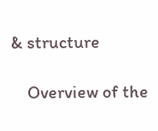& structure

    Overview of the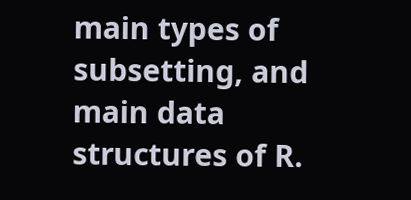main types of subsetting, and main data structures of R.